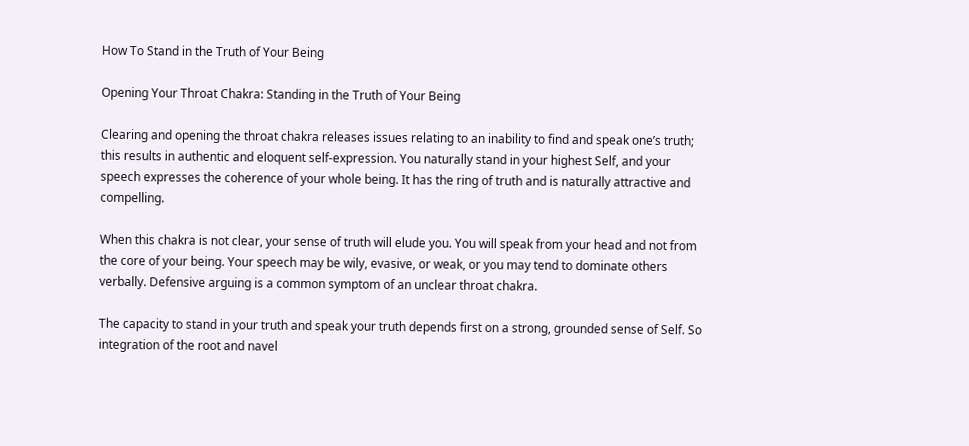How To Stand in the Truth of Your Being

Opening Your Throat Chakra: Standing in the Truth of Your Being

Clearing and opening the throat chakra releases issues relating to an inability to find and speak one’s truth; this results in authentic and eloquent self-expression. You naturally stand in your highest Self, and your speech expresses the coherence of your whole being. It has the ring of truth and is naturally attractive and compelling.

When this chakra is not clear, your sense of truth will elude you. You will speak from your head and not from the core of your being. Your speech may be wily, evasive, or weak, or you may tend to dominate others verbally. Defensive arguing is a common symptom of an unclear throat chakra.

The capacity to stand in your truth and speak your truth depends first on a strong, grounded sense of Self. So integration of the root and navel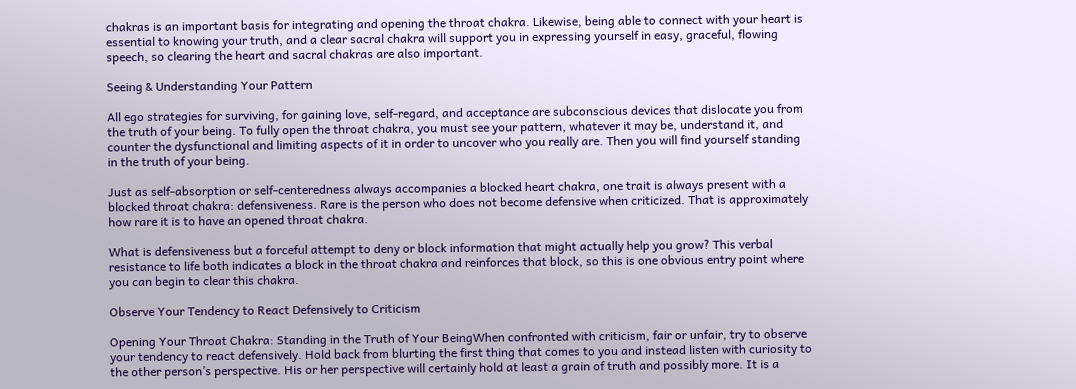chakras is an important basis for integrating and opening the throat chakra. Likewise, being able to connect with your heart is essential to knowing your truth, and a clear sacral chakra will support you in expressing yourself in easy, graceful, flowing speech, so clearing the heart and sacral chakras are also important.

Seeing & Understanding Your Pattern

All ego strategies for surviving, for gaining love, self-regard, and acceptance are subconscious devices that dislocate you from the truth of your being. To fully open the throat chakra, you must see your pattern, whatever it may be, understand it, and counter the dysfunctional and limiting aspects of it in order to uncover who you really are. Then you will find yourself standing in the truth of your being.

Just as self-absorption or self-centeredness always accompanies a blocked heart chakra, one trait is always present with a blocked throat chakra: defensiveness. Rare is the person who does not become defensive when criticized. That is approximately how rare it is to have an opened throat chakra.

What is defensiveness but a forceful attempt to deny or block information that might actually help you grow? This verbal resistance to life both indicates a block in the throat chakra and reinforces that block, so this is one obvious entry point where you can begin to clear this chakra.

Observe Your Tendency to React Defensively to Criticism

Opening Your Throat Chakra: Standing in the Truth of Your BeingWhen confronted with criticism, fair or unfair, try to observe your tendency to react defensively. Hold back from blurting the first thing that comes to you and instead listen with curiosity to the other person’s perspective. His or her perspective will certainly hold at least a grain of truth and possibly more. It is a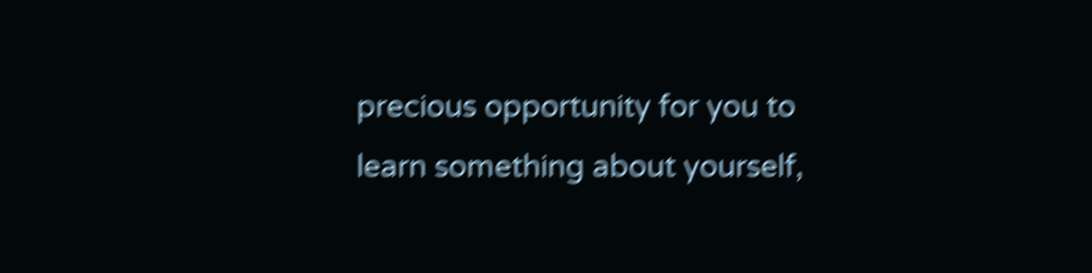precious opportunity for you to learn something about yourself,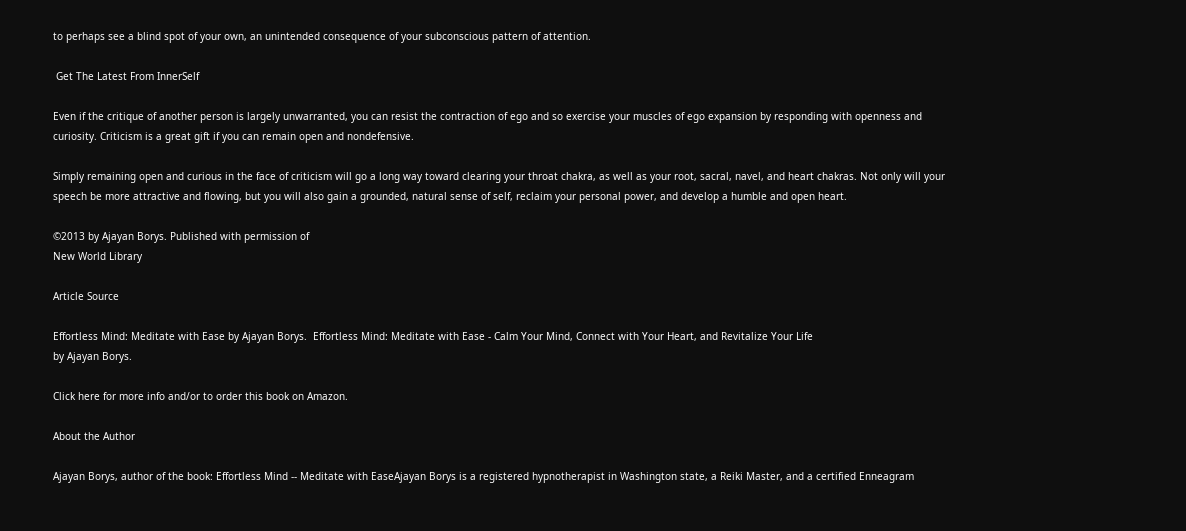to perhaps see a blind spot of your own, an unintended consequence of your subconscious pattern of attention.

 Get The Latest From InnerSelf

Even if the critique of another person is largely unwarranted, you can resist the contraction of ego and so exercise your muscles of ego expansion by responding with openness and curiosity. Criticism is a great gift if you can remain open and nondefensive.

Simply remaining open and curious in the face of criticism will go a long way toward clearing your throat chakra, as well as your root, sacral, navel, and heart chakras. Not only will your speech be more attractive and flowing, but you will also gain a grounded, natural sense of self, reclaim your personal power, and develop a humble and open heart.

©2013 by Ajayan Borys. Published with permission of
New World Library

Article Source

Effortless Mind: Meditate with Ease by Ajayan Borys.  Effortless Mind: Meditate with Ease - Calm Your Mind, Connect with Your Heart, and Revitalize Your Life
by Ajayan Borys.

Click here for more info and/or to order this book on Amazon.

About the Author

Ajayan Borys, author of the book: Effortless Mind -- Meditate with EaseAjayan Borys is a registered hypnotherapist in Washington state, a Reiki Master, and a certified Enneagram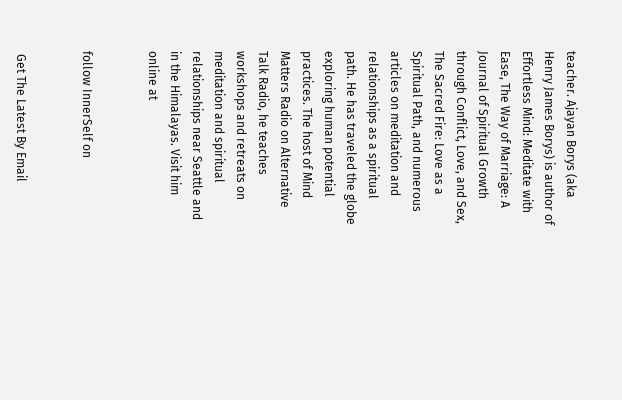teacher. Ajayan Borys (aka Henry James Borys) is author of Effortless Mind: Meditate with Ease, The Way of Marriage: A Journal of Spiritual Growth through Conflict, Love, and Sex, The Sacred Fire: Love as a Spiritual Path, and numerous articles on meditation and relationships as a spiritual path. He has traveled the globe exploring human potential practices. The host of Mind Matters Radio on Alternative Talk Radio, he teaches workshops and retreats on meditation and spiritual relationships near Seattle and in the Himalayas. Visit him online at


follow InnerSelf on


 Get The Latest By Email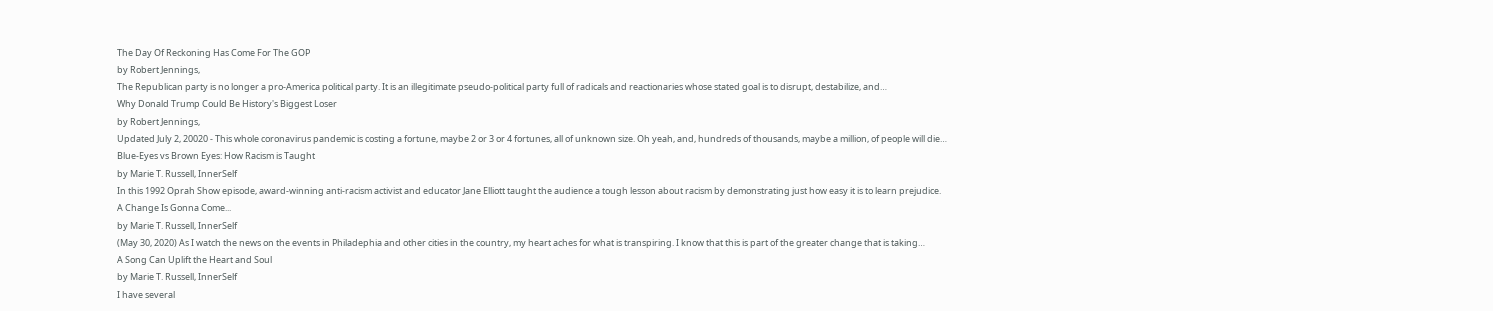The Day Of Reckoning Has Come For The GOP
by Robert Jennings,
The Republican party is no longer a pro-America political party. It is an illegitimate pseudo-political party full of radicals and reactionaries whose stated goal is to disrupt, destabilize, and…
Why Donald Trump Could Be History's Biggest Loser
by Robert Jennings,
Updated July 2, 20020 - This whole coronavirus pandemic is costing a fortune, maybe 2 or 3 or 4 fortunes, all of unknown size. Oh yeah, and, hundreds of thousands, maybe a million, of people will die…
Blue-Eyes vs Brown Eyes: How Racism is Taught
by Marie T. Russell, InnerSelf
In this 1992 Oprah Show episode, award-winning anti-racism activist and educator Jane Elliott taught the audience a tough lesson about racism by demonstrating just how easy it is to learn prejudice.
A Change Is Gonna Come...
by Marie T. Russell, InnerSelf
(May 30, 2020) As I watch the news on the events in Philadephia and other cities in the country, my heart aches for what is transpiring. I know that this is part of the greater change that is taking…
A Song Can Uplift the Heart and Soul
by Marie T. Russell, InnerSelf
I have several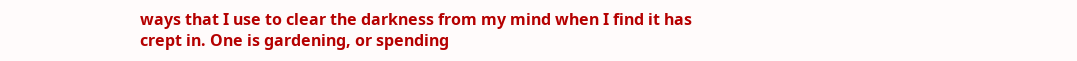ways that I use to clear the darkness from my mind when I find it has crept in. One is gardening, or spending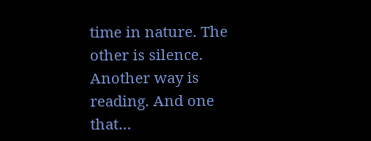time in nature. The other is silence. Another way is reading. And one that…